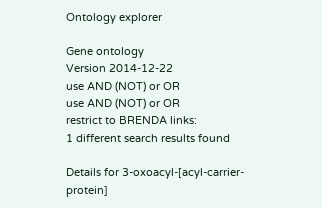Ontology explorer

Gene ontology
Version 2014-12-22
use AND (NOT) or OR
use AND (NOT) or OR
restrict to BRENDA links:
1 different search results found

Details for 3-oxoacyl-[acyl-carrier-protein]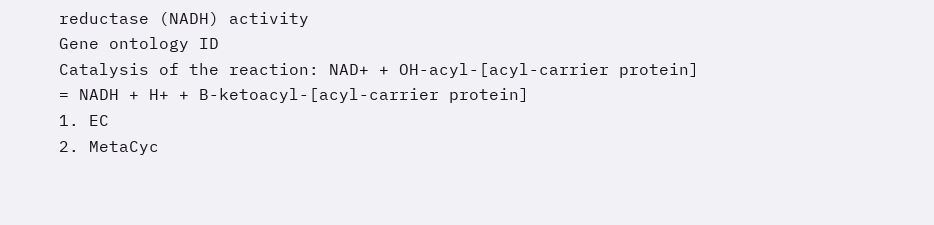reductase (NADH) activity
Gene ontology ID
Catalysis of the reaction: NAD+ + OH-acyl-[acyl-carrier protein] = NADH + H+ + B-ketoacyl-[acyl-carrier protein]
1. EC
2. MetaCyc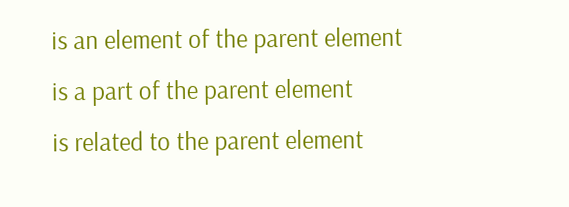is an element of the parent element
is a part of the parent element
is related to the parent element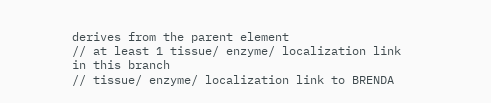derives from the parent element
// at least 1 tissue/ enzyme/ localization link in this branch
// tissue/ enzyme/ localization link to BRENDA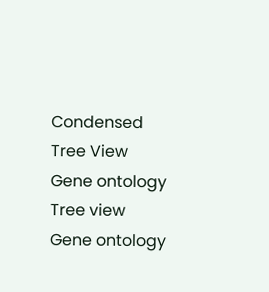Condensed Tree View
Gene ontology
Tree view
Gene ontology